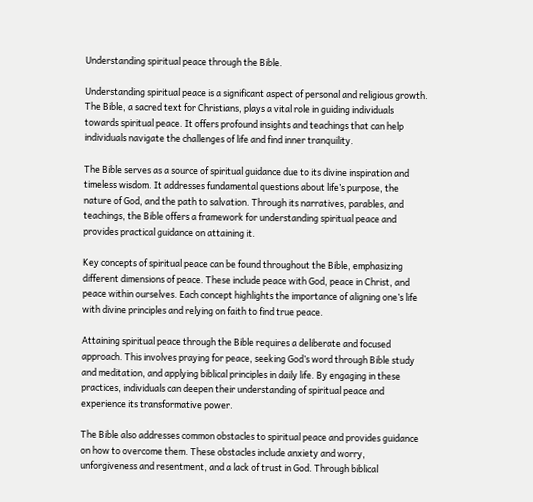Understanding spiritual peace through the Bible.

Understanding spiritual peace is a significant aspect of personal and religious growth. The Bible, a sacred text for Christians, plays a vital role in guiding individuals towards spiritual peace. It offers profound insights and teachings that can help individuals navigate the challenges of life and find inner tranquility.

The Bible serves as a source of spiritual guidance due to its divine inspiration and timeless wisdom. It addresses fundamental questions about life’s purpose, the nature of God, and the path to salvation. Through its narratives, parables, and teachings, the Bible offers a framework for understanding spiritual peace and provides practical guidance on attaining it.

Key concepts of spiritual peace can be found throughout the Bible, emphasizing different dimensions of peace. These include peace with God, peace in Christ, and peace within ourselves. Each concept highlights the importance of aligning one’s life with divine principles and relying on faith to find true peace.

Attaining spiritual peace through the Bible requires a deliberate and focused approach. This involves praying for peace, seeking God’s word through Bible study and meditation, and applying biblical principles in daily life. By engaging in these practices, individuals can deepen their understanding of spiritual peace and experience its transformative power.

The Bible also addresses common obstacles to spiritual peace and provides guidance on how to overcome them. These obstacles include anxiety and worry, unforgiveness and resentment, and a lack of trust in God. Through biblical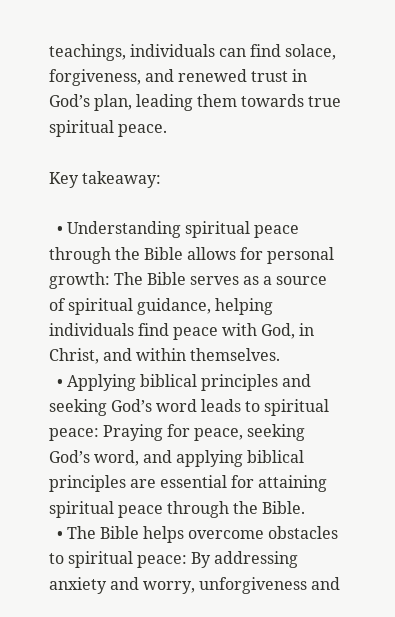teachings, individuals can find solace, forgiveness, and renewed trust in God’s plan, leading them towards true spiritual peace.

Key takeaway:

  • Understanding spiritual peace through the Bible allows for personal growth: The Bible serves as a source of spiritual guidance, helping individuals find peace with God, in Christ, and within themselves.
  • Applying biblical principles and seeking God’s word leads to spiritual peace: Praying for peace, seeking God’s word, and applying biblical principles are essential for attaining spiritual peace through the Bible.
  • The Bible helps overcome obstacles to spiritual peace: By addressing anxiety and worry, unforgiveness and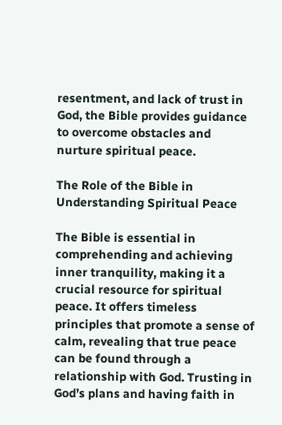resentment, and lack of trust in God, the Bible provides guidance to overcome obstacles and nurture spiritual peace.

The Role of the Bible in Understanding Spiritual Peace

The Bible is essential in comprehending and achieving inner tranquility, making it a crucial resource for spiritual peace. It offers timeless principles that promote a sense of calm, revealing that true peace can be found through a relationship with God. Trusting in God’s plans and having faith in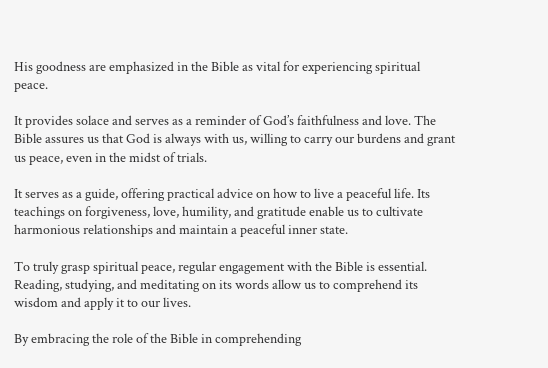His goodness are emphasized in the Bible as vital for experiencing spiritual peace.

It provides solace and serves as a reminder of God’s faithfulness and love. The Bible assures us that God is always with us, willing to carry our burdens and grant us peace, even in the midst of trials.

It serves as a guide, offering practical advice on how to live a peaceful life. Its teachings on forgiveness, love, humility, and gratitude enable us to cultivate harmonious relationships and maintain a peaceful inner state.

To truly grasp spiritual peace, regular engagement with the Bible is essential. Reading, studying, and meditating on its words allow us to comprehend its wisdom and apply it to our lives.

By embracing the role of the Bible in comprehending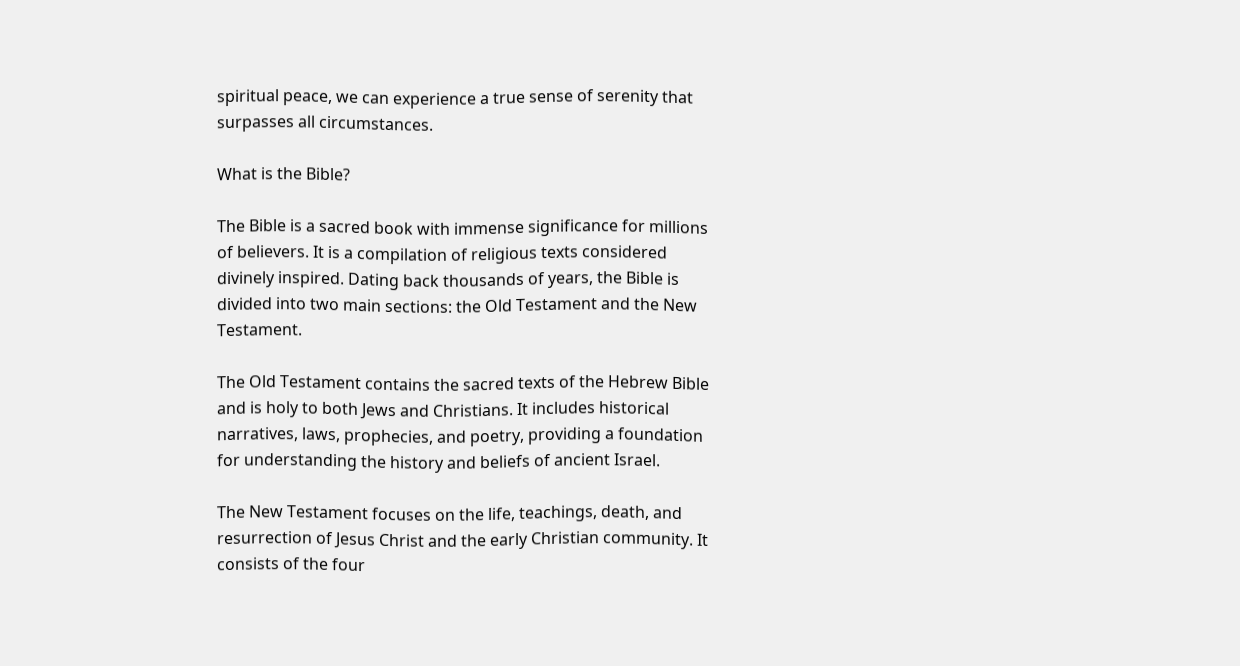spiritual peace, we can experience a true sense of serenity that surpasses all circumstances.

What is the Bible?

The Bible is a sacred book with immense significance for millions of believers. It is a compilation of religious texts considered divinely inspired. Dating back thousands of years, the Bible is divided into two main sections: the Old Testament and the New Testament.

The Old Testament contains the sacred texts of the Hebrew Bible and is holy to both Jews and Christians. It includes historical narratives, laws, prophecies, and poetry, providing a foundation for understanding the history and beliefs of ancient Israel.

The New Testament focuses on the life, teachings, death, and resurrection of Jesus Christ and the early Christian community. It consists of the four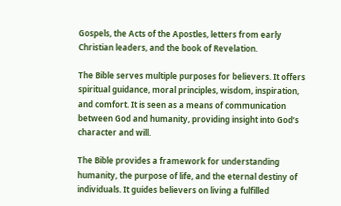Gospels, the Acts of the Apostles, letters from early Christian leaders, and the book of Revelation.

The Bible serves multiple purposes for believers. It offers spiritual guidance, moral principles, wisdom, inspiration, and comfort. It is seen as a means of communication between God and humanity, providing insight into God’s character and will.

The Bible provides a framework for understanding humanity, the purpose of life, and the eternal destiny of individuals. It guides believers on living a fulfilled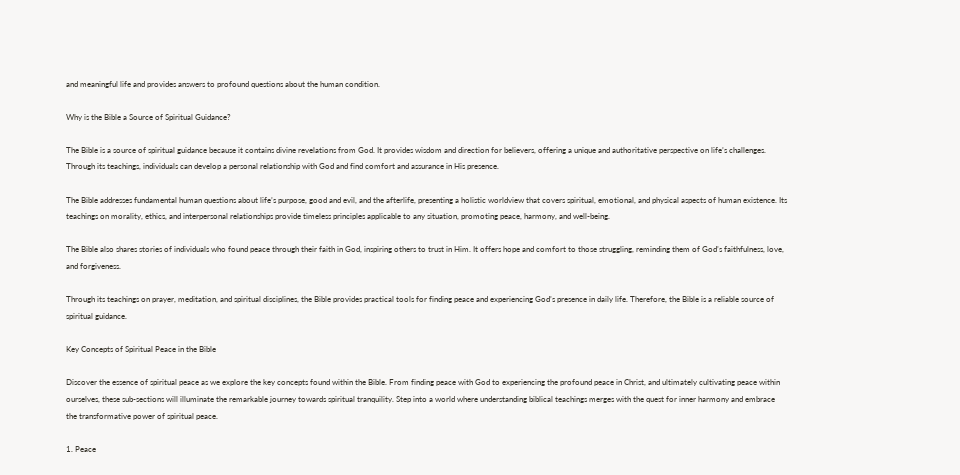and meaningful life and provides answers to profound questions about the human condition.

Why is the Bible a Source of Spiritual Guidance?

The Bible is a source of spiritual guidance because it contains divine revelations from God. It provides wisdom and direction for believers, offering a unique and authoritative perspective on life’s challenges. Through its teachings, individuals can develop a personal relationship with God and find comfort and assurance in His presence.

The Bible addresses fundamental human questions about life’s purpose, good and evil, and the afterlife, presenting a holistic worldview that covers spiritual, emotional, and physical aspects of human existence. Its teachings on morality, ethics, and interpersonal relationships provide timeless principles applicable to any situation, promoting peace, harmony, and well-being.

The Bible also shares stories of individuals who found peace through their faith in God, inspiring others to trust in Him. It offers hope and comfort to those struggling, reminding them of God’s faithfulness, love, and forgiveness.

Through its teachings on prayer, meditation, and spiritual disciplines, the Bible provides practical tools for finding peace and experiencing God’s presence in daily life. Therefore, the Bible is a reliable source of spiritual guidance.

Key Concepts of Spiritual Peace in the Bible

Discover the essence of spiritual peace as we explore the key concepts found within the Bible. From finding peace with God to experiencing the profound peace in Christ, and ultimately cultivating peace within ourselves, these sub-sections will illuminate the remarkable journey towards spiritual tranquility. Step into a world where understanding biblical teachings merges with the quest for inner harmony and embrace the transformative power of spiritual peace.

1. Peace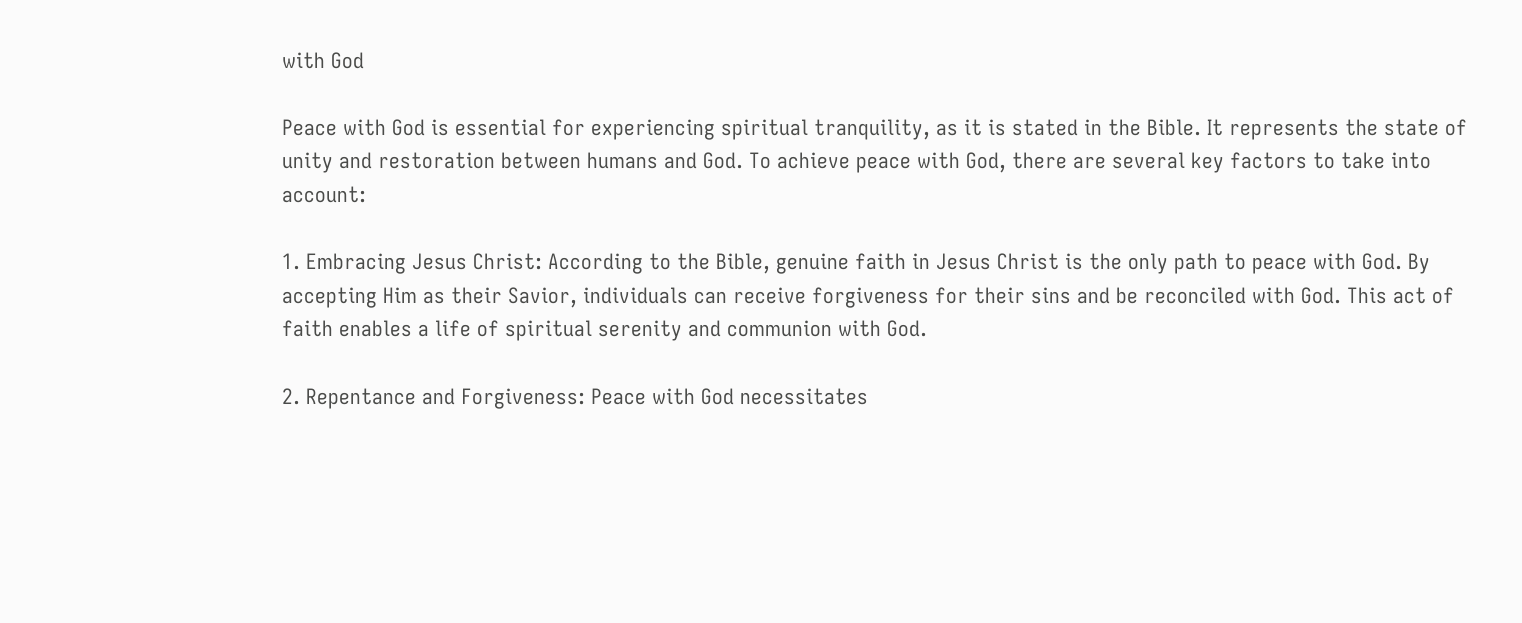with God

Peace with God is essential for experiencing spiritual tranquility, as it is stated in the Bible. It represents the state of unity and restoration between humans and God. To achieve peace with God, there are several key factors to take into account:

1. Embracing Jesus Christ: According to the Bible, genuine faith in Jesus Christ is the only path to peace with God. By accepting Him as their Savior, individuals can receive forgiveness for their sins and be reconciled with God. This act of faith enables a life of spiritual serenity and communion with God.

2. Repentance and Forgiveness: Peace with God necessitates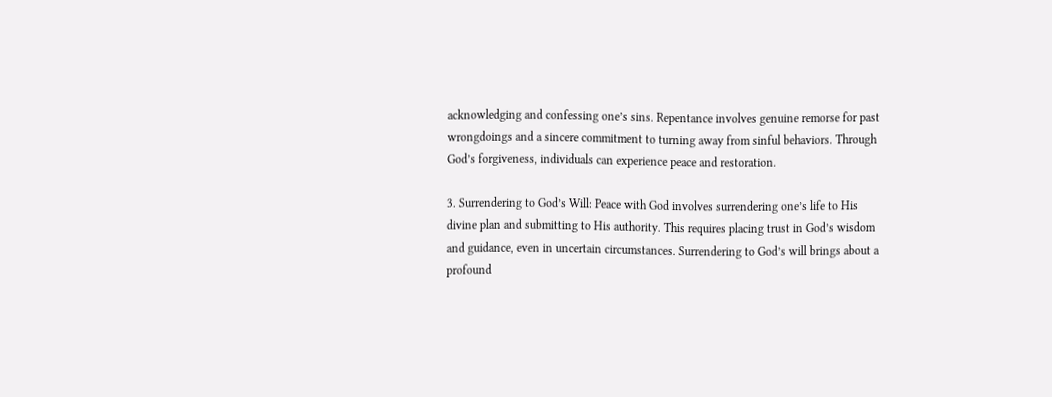acknowledging and confessing one’s sins. Repentance involves genuine remorse for past wrongdoings and a sincere commitment to turning away from sinful behaviors. Through God’s forgiveness, individuals can experience peace and restoration.

3. Surrendering to God’s Will: Peace with God involves surrendering one’s life to His divine plan and submitting to His authority. This requires placing trust in God’s wisdom and guidance, even in uncertain circumstances. Surrendering to God’s will brings about a profound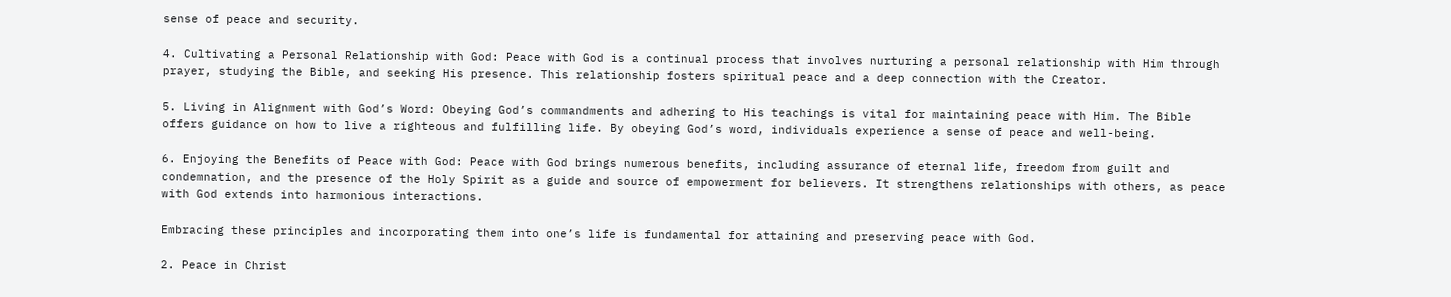sense of peace and security.

4. Cultivating a Personal Relationship with God: Peace with God is a continual process that involves nurturing a personal relationship with Him through prayer, studying the Bible, and seeking His presence. This relationship fosters spiritual peace and a deep connection with the Creator.

5. Living in Alignment with God’s Word: Obeying God’s commandments and adhering to His teachings is vital for maintaining peace with Him. The Bible offers guidance on how to live a righteous and fulfilling life. By obeying God’s word, individuals experience a sense of peace and well-being.

6. Enjoying the Benefits of Peace with God: Peace with God brings numerous benefits, including assurance of eternal life, freedom from guilt and condemnation, and the presence of the Holy Spirit as a guide and source of empowerment for believers. It strengthens relationships with others, as peace with God extends into harmonious interactions.

Embracing these principles and incorporating them into one’s life is fundamental for attaining and preserving peace with God.

2. Peace in Christ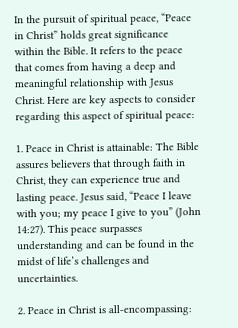In the pursuit of spiritual peace, “Peace in Christ” holds great significance within the Bible. It refers to the peace that comes from having a deep and meaningful relationship with Jesus Christ. Here are key aspects to consider regarding this aspect of spiritual peace:

1. Peace in Christ is attainable: The Bible assures believers that through faith in Christ, they can experience true and lasting peace. Jesus said, “Peace I leave with you; my peace I give to you” (John 14:27). This peace surpasses understanding and can be found in the midst of life’s challenges and uncertainties.

2. Peace in Christ is all-encompassing: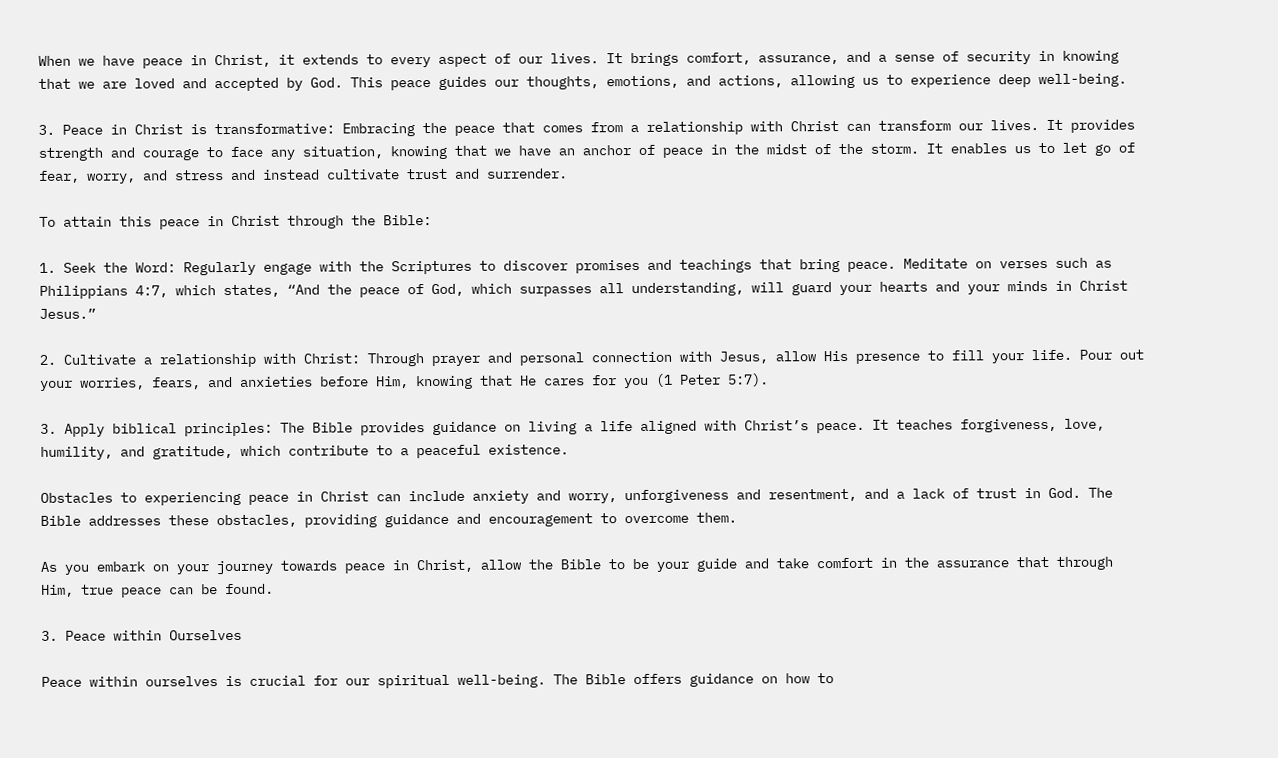When we have peace in Christ, it extends to every aspect of our lives. It brings comfort, assurance, and a sense of security in knowing that we are loved and accepted by God. This peace guides our thoughts, emotions, and actions, allowing us to experience deep well-being.

3. Peace in Christ is transformative: Embracing the peace that comes from a relationship with Christ can transform our lives. It provides strength and courage to face any situation, knowing that we have an anchor of peace in the midst of the storm. It enables us to let go of fear, worry, and stress and instead cultivate trust and surrender.

To attain this peace in Christ through the Bible:

1. Seek the Word: Regularly engage with the Scriptures to discover promises and teachings that bring peace. Meditate on verses such as Philippians 4:7, which states, “And the peace of God, which surpasses all understanding, will guard your hearts and your minds in Christ Jesus.”

2. Cultivate a relationship with Christ: Through prayer and personal connection with Jesus, allow His presence to fill your life. Pour out your worries, fears, and anxieties before Him, knowing that He cares for you (1 Peter 5:7).

3. Apply biblical principles: The Bible provides guidance on living a life aligned with Christ’s peace. It teaches forgiveness, love, humility, and gratitude, which contribute to a peaceful existence.

Obstacles to experiencing peace in Christ can include anxiety and worry, unforgiveness and resentment, and a lack of trust in God. The Bible addresses these obstacles, providing guidance and encouragement to overcome them.

As you embark on your journey towards peace in Christ, allow the Bible to be your guide and take comfort in the assurance that through Him, true peace can be found.

3. Peace within Ourselves

Peace within ourselves is crucial for our spiritual well-being. The Bible offers guidance on how to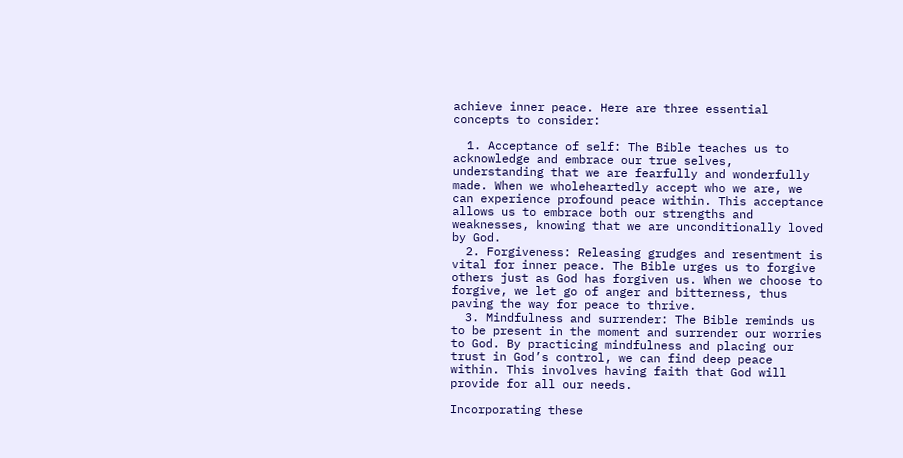achieve inner peace. Here are three essential concepts to consider:

  1. Acceptance of self: The Bible teaches us to acknowledge and embrace our true selves, understanding that we are fearfully and wonderfully made. When we wholeheartedly accept who we are, we can experience profound peace within. This acceptance allows us to embrace both our strengths and weaknesses, knowing that we are unconditionally loved by God.
  2. Forgiveness: Releasing grudges and resentment is vital for inner peace. The Bible urges us to forgive others just as God has forgiven us. When we choose to forgive, we let go of anger and bitterness, thus paving the way for peace to thrive.
  3. Mindfulness and surrender: The Bible reminds us to be present in the moment and surrender our worries to God. By practicing mindfulness and placing our trust in God’s control, we can find deep peace within. This involves having faith that God will provide for all our needs.

Incorporating these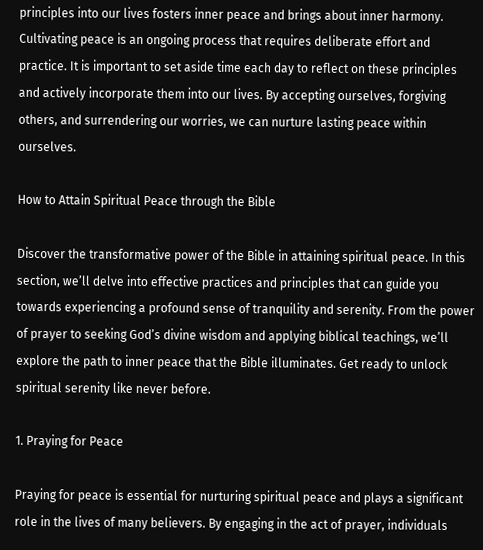principles into our lives fosters inner peace and brings about inner harmony. Cultivating peace is an ongoing process that requires deliberate effort and practice. It is important to set aside time each day to reflect on these principles and actively incorporate them into our lives. By accepting ourselves, forgiving others, and surrendering our worries, we can nurture lasting peace within ourselves.

How to Attain Spiritual Peace through the Bible

Discover the transformative power of the Bible in attaining spiritual peace. In this section, we’ll delve into effective practices and principles that can guide you towards experiencing a profound sense of tranquility and serenity. From the power of prayer to seeking God’s divine wisdom and applying biblical teachings, we’ll explore the path to inner peace that the Bible illuminates. Get ready to unlock spiritual serenity like never before.

1. Praying for Peace

Praying for peace is essential for nurturing spiritual peace and plays a significant role in the lives of many believers. By engaging in the act of prayer, individuals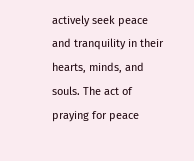actively seek peace and tranquility in their hearts, minds, and souls. The act of praying for peace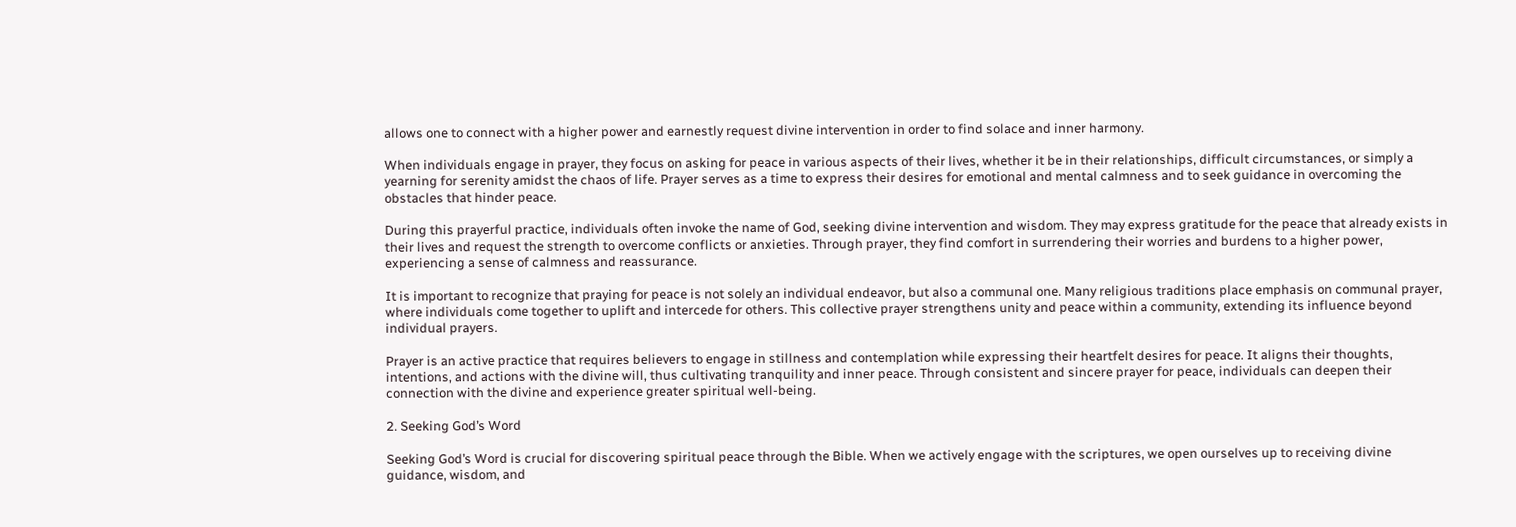allows one to connect with a higher power and earnestly request divine intervention in order to find solace and inner harmony.

When individuals engage in prayer, they focus on asking for peace in various aspects of their lives, whether it be in their relationships, difficult circumstances, or simply a yearning for serenity amidst the chaos of life. Prayer serves as a time to express their desires for emotional and mental calmness and to seek guidance in overcoming the obstacles that hinder peace.

During this prayerful practice, individuals often invoke the name of God, seeking divine intervention and wisdom. They may express gratitude for the peace that already exists in their lives and request the strength to overcome conflicts or anxieties. Through prayer, they find comfort in surrendering their worries and burdens to a higher power, experiencing a sense of calmness and reassurance.

It is important to recognize that praying for peace is not solely an individual endeavor, but also a communal one. Many religious traditions place emphasis on communal prayer, where individuals come together to uplift and intercede for others. This collective prayer strengthens unity and peace within a community, extending its influence beyond individual prayers.

Prayer is an active practice that requires believers to engage in stillness and contemplation while expressing their heartfelt desires for peace. It aligns their thoughts, intentions, and actions with the divine will, thus cultivating tranquility and inner peace. Through consistent and sincere prayer for peace, individuals can deepen their connection with the divine and experience greater spiritual well-being.

2. Seeking God’s Word

Seeking God’s Word is crucial for discovering spiritual peace through the Bible. When we actively engage with the scriptures, we open ourselves up to receiving divine guidance, wisdom, and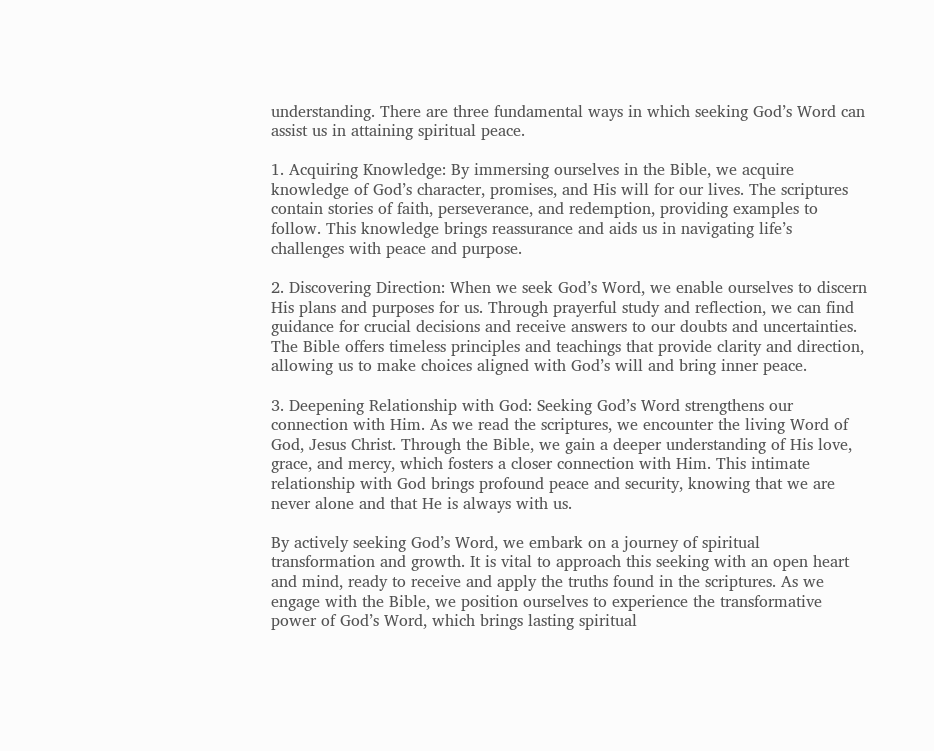understanding. There are three fundamental ways in which seeking God’s Word can assist us in attaining spiritual peace.

1. Acquiring Knowledge: By immersing ourselves in the Bible, we acquire knowledge of God’s character, promises, and His will for our lives. The scriptures contain stories of faith, perseverance, and redemption, providing examples to follow. This knowledge brings reassurance and aids us in navigating life’s challenges with peace and purpose.

2. Discovering Direction: When we seek God’s Word, we enable ourselves to discern His plans and purposes for us. Through prayerful study and reflection, we can find guidance for crucial decisions and receive answers to our doubts and uncertainties. The Bible offers timeless principles and teachings that provide clarity and direction, allowing us to make choices aligned with God’s will and bring inner peace.

3. Deepening Relationship with God: Seeking God’s Word strengthens our connection with Him. As we read the scriptures, we encounter the living Word of God, Jesus Christ. Through the Bible, we gain a deeper understanding of His love, grace, and mercy, which fosters a closer connection with Him. This intimate relationship with God brings profound peace and security, knowing that we are never alone and that He is always with us.

By actively seeking God’s Word, we embark on a journey of spiritual transformation and growth. It is vital to approach this seeking with an open heart and mind, ready to receive and apply the truths found in the scriptures. As we engage with the Bible, we position ourselves to experience the transformative power of God’s Word, which brings lasting spiritual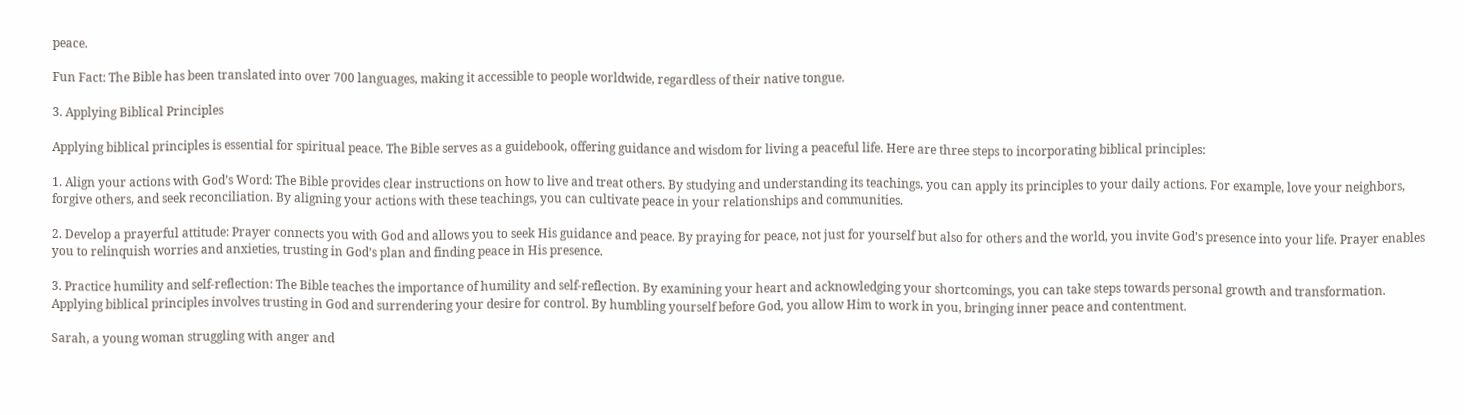peace.

Fun Fact: The Bible has been translated into over 700 languages, making it accessible to people worldwide, regardless of their native tongue.

3. Applying Biblical Principles

Applying biblical principles is essential for spiritual peace. The Bible serves as a guidebook, offering guidance and wisdom for living a peaceful life. Here are three steps to incorporating biblical principles:

1. Align your actions with God’s Word: The Bible provides clear instructions on how to live and treat others. By studying and understanding its teachings, you can apply its principles to your daily actions. For example, love your neighbors, forgive others, and seek reconciliation. By aligning your actions with these teachings, you can cultivate peace in your relationships and communities.

2. Develop a prayerful attitude: Prayer connects you with God and allows you to seek His guidance and peace. By praying for peace, not just for yourself but also for others and the world, you invite God’s presence into your life. Prayer enables you to relinquish worries and anxieties, trusting in God’s plan and finding peace in His presence.

3. Practice humility and self-reflection: The Bible teaches the importance of humility and self-reflection. By examining your heart and acknowledging your shortcomings, you can take steps towards personal growth and transformation. Applying biblical principles involves trusting in God and surrendering your desire for control. By humbling yourself before God, you allow Him to work in you, bringing inner peace and contentment.

Sarah, a young woman struggling with anger and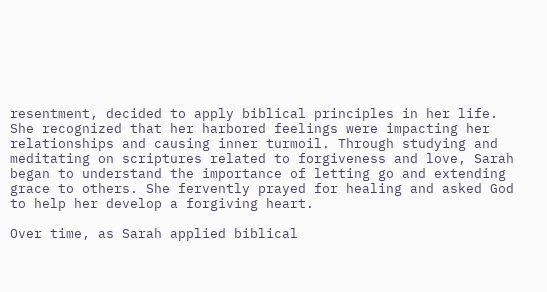resentment, decided to apply biblical principles in her life. She recognized that her harbored feelings were impacting her relationships and causing inner turmoil. Through studying and meditating on scriptures related to forgiveness and love, Sarah began to understand the importance of letting go and extending grace to others. She fervently prayed for healing and asked God to help her develop a forgiving heart.

Over time, as Sarah applied biblical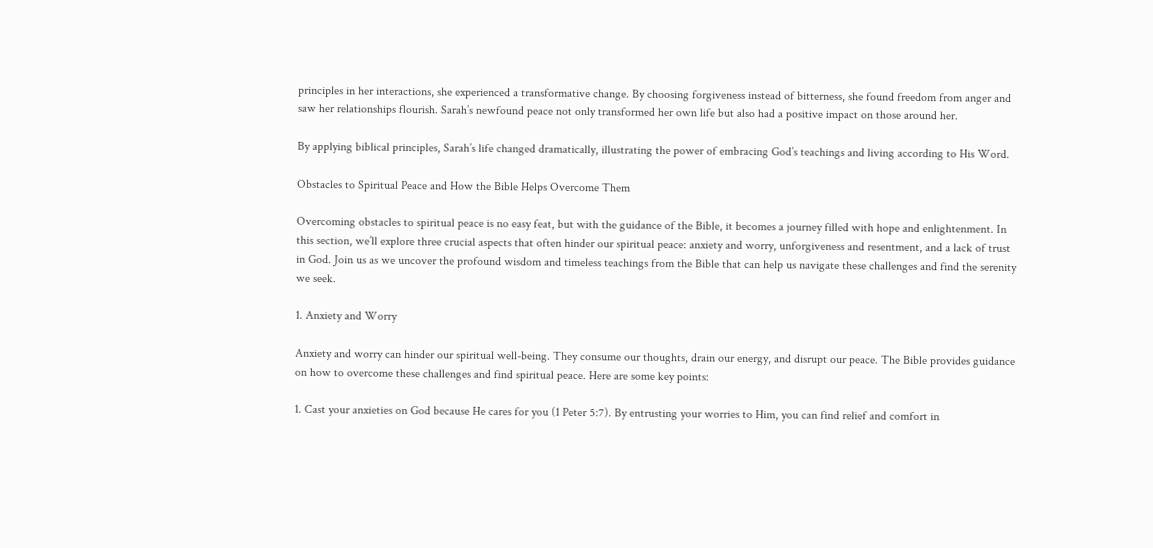principles in her interactions, she experienced a transformative change. By choosing forgiveness instead of bitterness, she found freedom from anger and saw her relationships flourish. Sarah’s newfound peace not only transformed her own life but also had a positive impact on those around her.

By applying biblical principles, Sarah’s life changed dramatically, illustrating the power of embracing God’s teachings and living according to His Word.

Obstacles to Spiritual Peace and How the Bible Helps Overcome Them

Overcoming obstacles to spiritual peace is no easy feat, but with the guidance of the Bible, it becomes a journey filled with hope and enlightenment. In this section, we’ll explore three crucial aspects that often hinder our spiritual peace: anxiety and worry, unforgiveness and resentment, and a lack of trust in God. Join us as we uncover the profound wisdom and timeless teachings from the Bible that can help us navigate these challenges and find the serenity we seek.

1. Anxiety and Worry

Anxiety and worry can hinder our spiritual well-being. They consume our thoughts, drain our energy, and disrupt our peace. The Bible provides guidance on how to overcome these challenges and find spiritual peace. Here are some key points:

1. Cast your anxieties on God because He cares for you (1 Peter 5:7). By entrusting your worries to Him, you can find relief and comfort in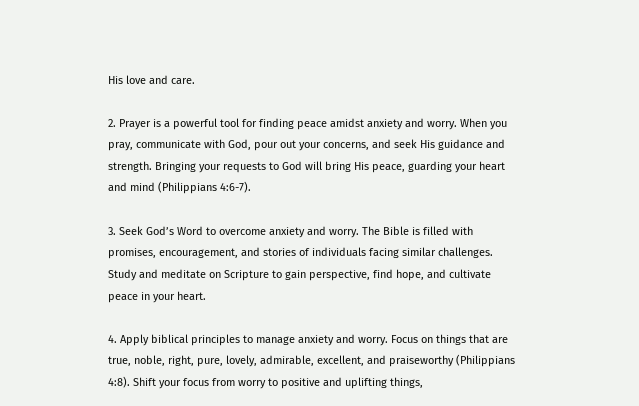His love and care.

2. Prayer is a powerful tool for finding peace amidst anxiety and worry. When you pray, communicate with God, pour out your concerns, and seek His guidance and strength. Bringing your requests to God will bring His peace, guarding your heart and mind (Philippians 4:6-7).

3. Seek God’s Word to overcome anxiety and worry. The Bible is filled with promises, encouragement, and stories of individuals facing similar challenges. Study and meditate on Scripture to gain perspective, find hope, and cultivate peace in your heart.

4. Apply biblical principles to manage anxiety and worry. Focus on things that are true, noble, right, pure, lovely, admirable, excellent, and praiseworthy (Philippians 4:8). Shift your focus from worry to positive and uplifting things,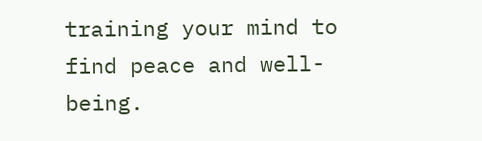training your mind to find peace and well-being.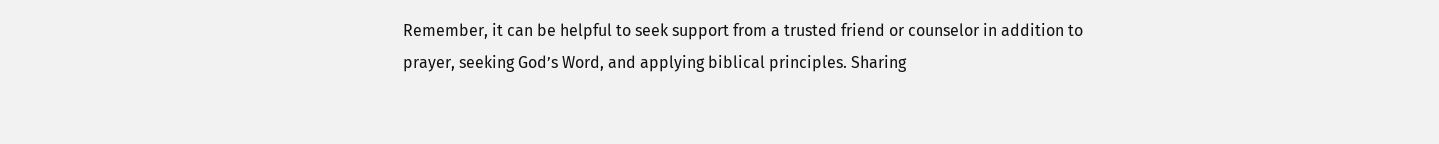Remember, it can be helpful to seek support from a trusted friend or counselor in addition to prayer, seeking God’s Word, and applying biblical principles. Sharing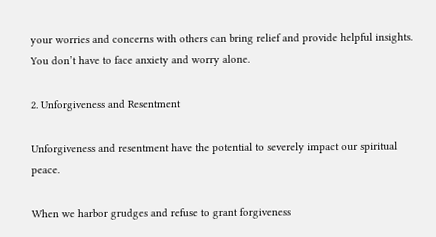your worries and concerns with others can bring relief and provide helpful insights. You don’t have to face anxiety and worry alone.

2. Unforgiveness and Resentment

Unforgiveness and resentment have the potential to severely impact our spiritual peace.

When we harbor grudges and refuse to grant forgiveness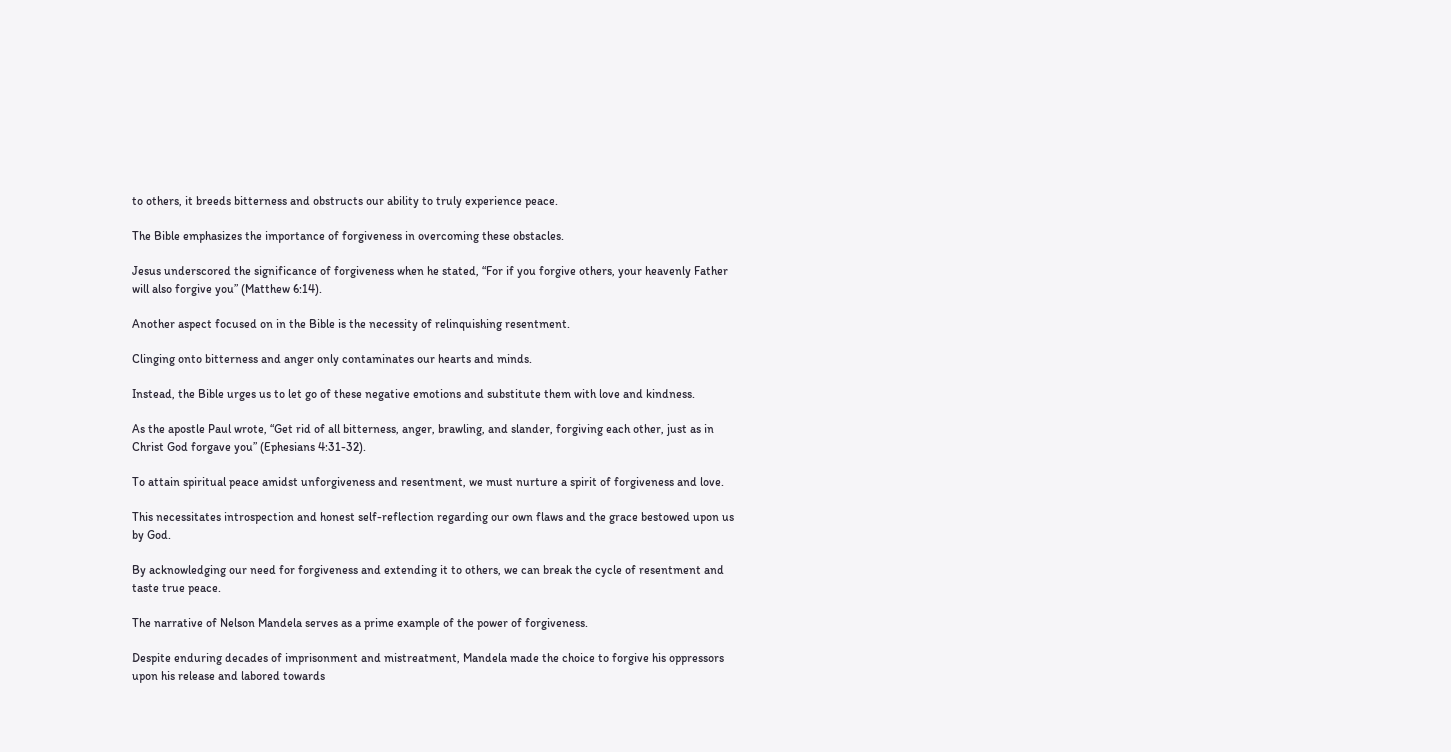to others, it breeds bitterness and obstructs our ability to truly experience peace.

The Bible emphasizes the importance of forgiveness in overcoming these obstacles.

Jesus underscored the significance of forgiveness when he stated, “For if you forgive others, your heavenly Father will also forgive you” (Matthew 6:14).

Another aspect focused on in the Bible is the necessity of relinquishing resentment.

Clinging onto bitterness and anger only contaminates our hearts and minds.

Instead, the Bible urges us to let go of these negative emotions and substitute them with love and kindness.

As the apostle Paul wrote, “Get rid of all bitterness, anger, brawling, and slander, forgiving each other, just as in Christ God forgave you” (Ephesians 4:31-32).

To attain spiritual peace amidst unforgiveness and resentment, we must nurture a spirit of forgiveness and love.

This necessitates introspection and honest self-reflection regarding our own flaws and the grace bestowed upon us by God.

By acknowledging our need for forgiveness and extending it to others, we can break the cycle of resentment and taste true peace.

The narrative of Nelson Mandela serves as a prime example of the power of forgiveness.

Despite enduring decades of imprisonment and mistreatment, Mandela made the choice to forgive his oppressors upon his release and labored towards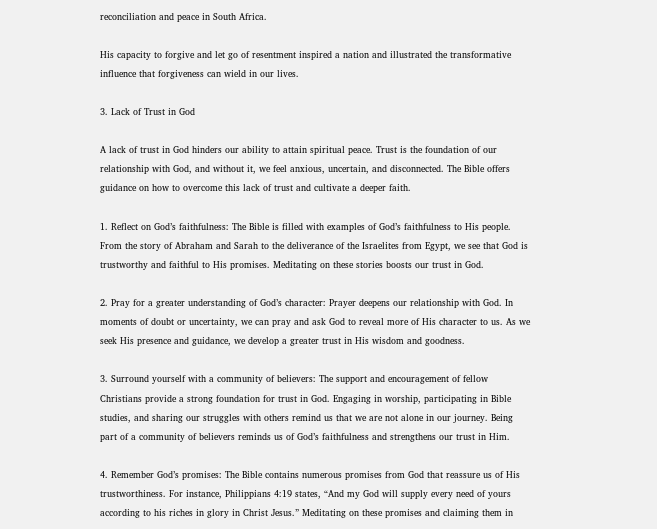reconciliation and peace in South Africa.

His capacity to forgive and let go of resentment inspired a nation and illustrated the transformative influence that forgiveness can wield in our lives.

3. Lack of Trust in God

A lack of trust in God hinders our ability to attain spiritual peace. Trust is the foundation of our relationship with God, and without it, we feel anxious, uncertain, and disconnected. The Bible offers guidance on how to overcome this lack of trust and cultivate a deeper faith.

1. Reflect on God’s faithfulness: The Bible is filled with examples of God’s faithfulness to His people. From the story of Abraham and Sarah to the deliverance of the Israelites from Egypt, we see that God is trustworthy and faithful to His promises. Meditating on these stories boosts our trust in God.

2. Pray for a greater understanding of God’s character: Prayer deepens our relationship with God. In moments of doubt or uncertainty, we can pray and ask God to reveal more of His character to us. As we seek His presence and guidance, we develop a greater trust in His wisdom and goodness.

3. Surround yourself with a community of believers: The support and encouragement of fellow Christians provide a strong foundation for trust in God. Engaging in worship, participating in Bible studies, and sharing our struggles with others remind us that we are not alone in our journey. Being part of a community of believers reminds us of God’s faithfulness and strengthens our trust in Him.

4. Remember God’s promises: The Bible contains numerous promises from God that reassure us of His trustworthiness. For instance, Philippians 4:19 states, “And my God will supply every need of yours according to his riches in glory in Christ Jesus.” Meditating on these promises and claiming them in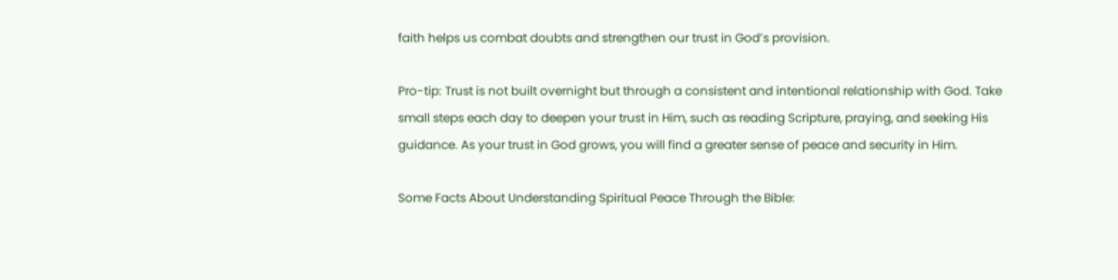faith helps us combat doubts and strengthen our trust in God’s provision.

Pro-tip: Trust is not built overnight but through a consistent and intentional relationship with God. Take small steps each day to deepen your trust in Him, such as reading Scripture, praying, and seeking His guidance. As your trust in God grows, you will find a greater sense of peace and security in Him.

Some Facts About Understanding Spiritual Peace Through the Bible: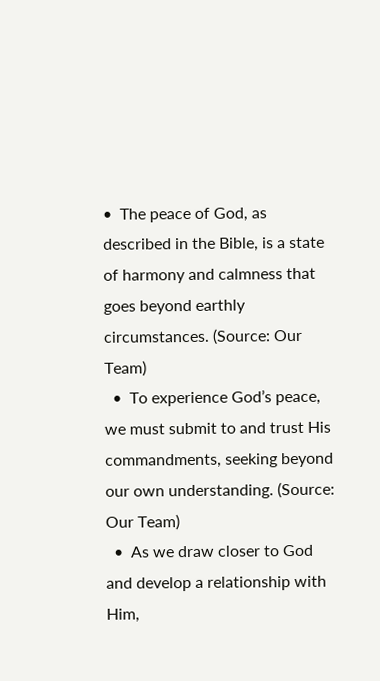•  The peace of God, as described in the Bible, is a state of harmony and calmness that goes beyond earthly circumstances. (Source: Our Team)
  •  To experience God’s peace, we must submit to and trust His commandments, seeking beyond our own understanding. (Source: Our Team)
  •  As we draw closer to God and develop a relationship with Him,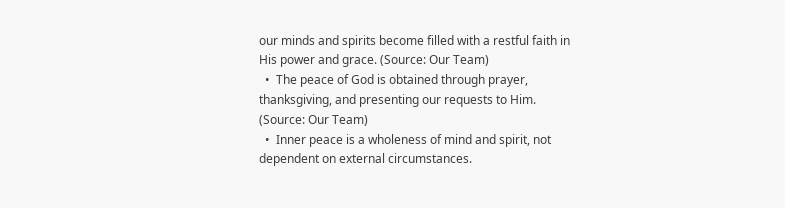our minds and spirits become filled with a restful faith in His power and grace. (Source: Our Team)
  •  The peace of God is obtained through prayer, thanksgiving, and presenting our requests to Him. (Source: Our Team)
  •  Inner peace is a wholeness of mind and spirit, not dependent on external circumstances.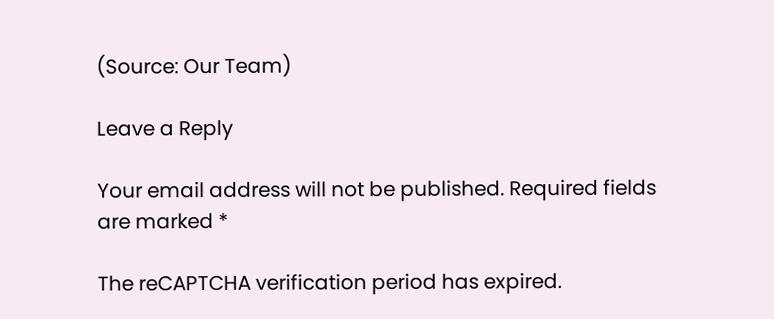(Source: Our Team)

Leave a Reply

Your email address will not be published. Required fields are marked *

The reCAPTCHA verification period has expired.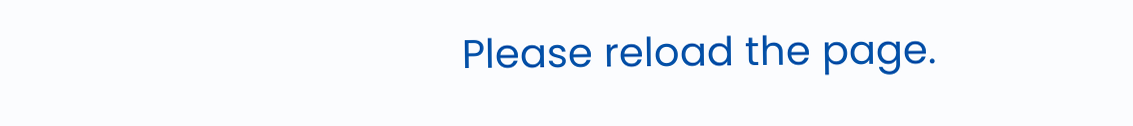Please reload the page.